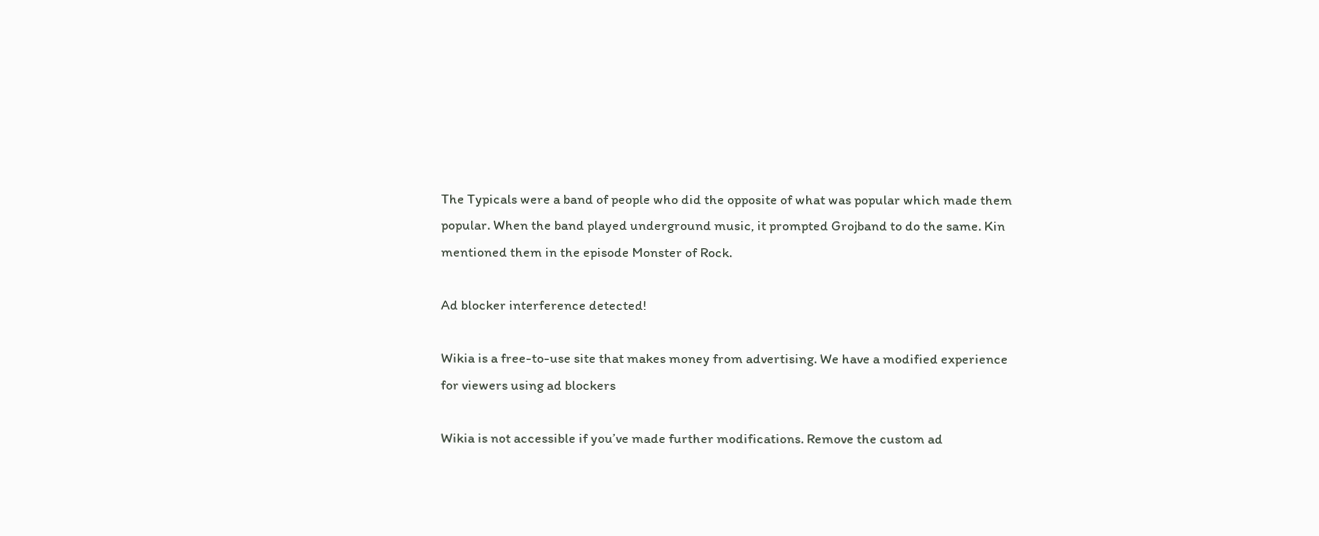The Typicals were a band of people who did the opposite of what was popular which made them popular. When the band played underground music, it prompted Grojband to do the same. Kin mentioned them in the episode Monster of Rock.

Ad blocker interference detected!

Wikia is a free-to-use site that makes money from advertising. We have a modified experience for viewers using ad blockers

Wikia is not accessible if you’ve made further modifications. Remove the custom ad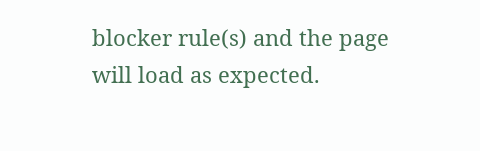blocker rule(s) and the page will load as expected.